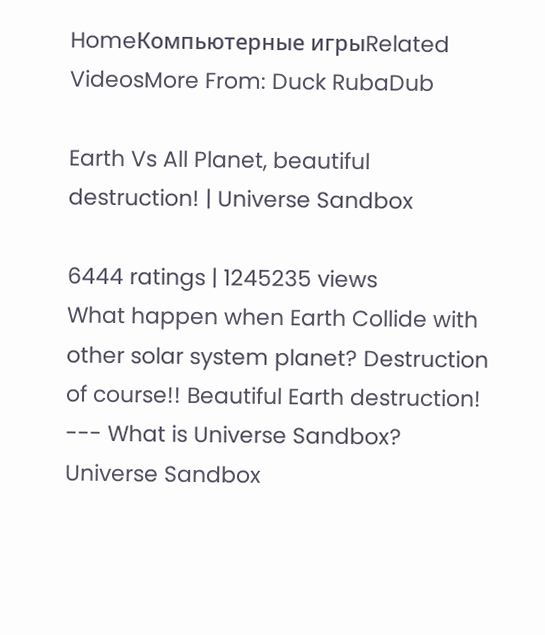HomeКомпьютерные игрыRelated VideosMore From: Duck RubaDub

Earth Vs All Planet, beautiful destruction! | Universe Sandbox

6444 ratings | 1245235 views
What happen when Earth Collide with other solar system planet? Destruction of course!! Beautiful Earth destruction! --- What is Universe Sandbox? Universe Sandbox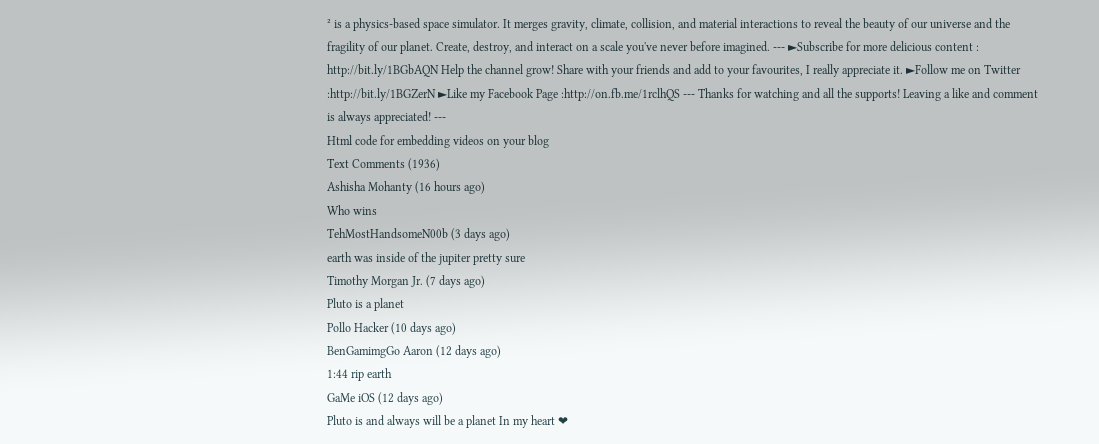² is a physics-based space simulator. It merges gravity, climate, collision, and material interactions to reveal the beauty of our universe and the fragility of our planet. Create, destroy, and interact on a scale you've never before imagined. --- ►Subscribe for more delicious content : http://bit.ly/1BGbAQN Help the channel grow! Share with your friends and add to your favourites, I really appreciate it. ►Follow me on Twitter :http://bit.ly/1BGZerN ►Like my Facebook Page :http://on.fb.me/1rclhQS --- Thanks for watching and all the supports! Leaving a like and comment is always appreciated! ---
Html code for embedding videos on your blog
Text Comments (1936)
Ashisha Mohanty (16 hours ago)
Who wins
TehMostHandsomeN00b (3 days ago)
earth was inside of the jupiter pretty sure
Timothy Morgan Jr. (7 days ago)
Pluto is a planet
Pollo Hacker (10 days ago)
BenGamimgGo Aaron (12 days ago)
1:44 rip earth
GaMe iOS (12 days ago)
Pluto is and always will be a planet In my heart ❤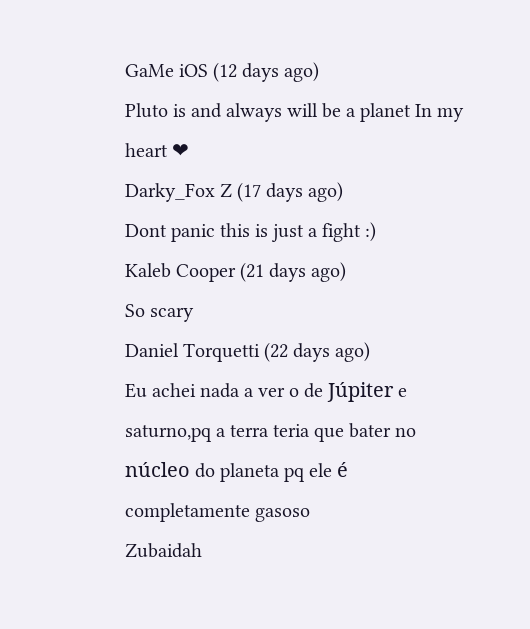GaMe iOS (12 days ago)
Pluto is and always will be a planet In my heart ❤
Darky_Fox Z (17 days ago)
Dont panic this is just a fight :)
Kaleb Cooper (21 days ago)
So scary
Daniel Torquetti (22 days ago)
Eu achei nada a ver o de Júpiter e saturno,pq a terra teria que bater no núcleo do planeta pq ele é completamente gasoso
Zubaidah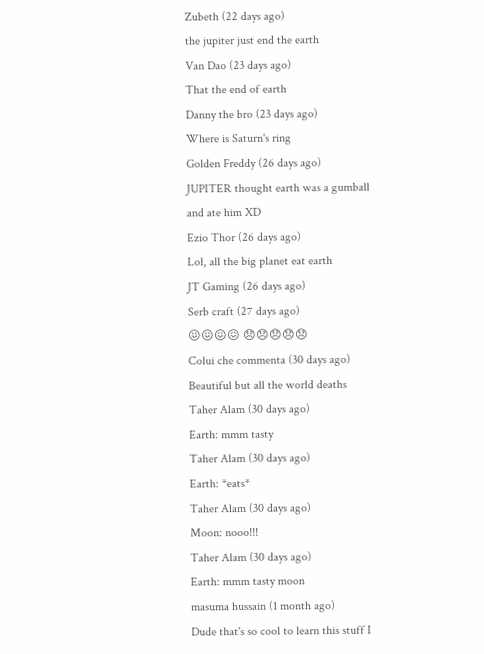Zubeth (22 days ago)
the jupiter just end the earth
Van Dao (23 days ago)
That the end of earth
Danny the bro (23 days ago)
Where is Saturn's ring
Golden Freddy (26 days ago)
JUPITER thought earth was a gumball and ate him XD
Ezio Thor (26 days ago)
Lol, all the big planet eat earth
JT Gaming (26 days ago)
Serb craft (27 days ago)
😖😖😖😖 😞😞😞😞😞
Colui che commenta (30 days ago)
Beautiful but all the world deaths
Taher Alam (30 days ago)
Earth: mmm tasty
Taher Alam (30 days ago)
Earth: *eats*
Taher Alam (30 days ago)
Moon: nooo!!!
Taher Alam (30 days ago)
Earth: mmm tasty moon
masuma hussain (1 month ago)
Dude that's so cool to learn this stuff I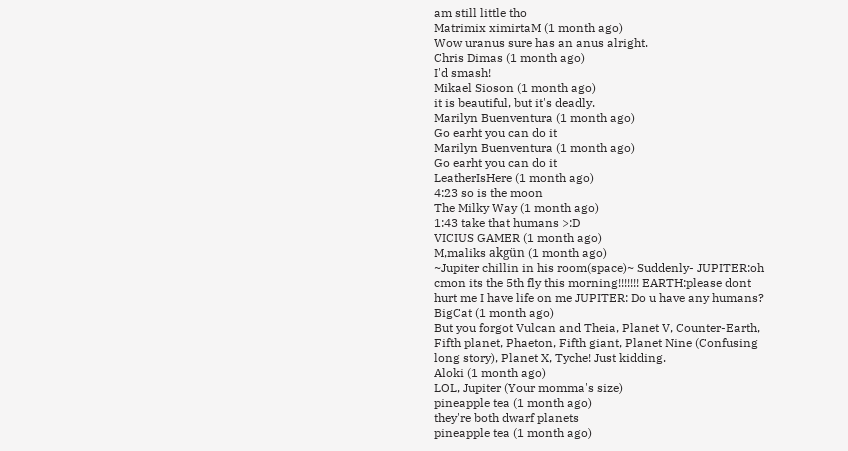am still little tho
Matrimix ximirtaM (1 month ago)
Wow uranus sure has an anus alright.
Chris Dimas (1 month ago)
I'd smash!
Mikael Sioson (1 month ago)
it is beautiful, but it's deadly.
Marilyn Buenventura (1 month ago)
Go earht you can do it
Marilyn Buenventura (1 month ago)
Go earht you can do it
LeatherIsHere (1 month ago)
4:23 so is the moon
The Milky Way (1 month ago)
1:43 take that humans >:D
VICIUS GAMER (1 month ago)
M,maliks akgün (1 month ago)
~Jupiter chillin in his room(space)~ Suddenly- JUPITER:oh cmon its the 5th fly this morning!!!!!!! EARTH:please dont hurt me I have life on me JUPITER: Do u have any humans?
BigCat (1 month ago)
But you forgot Vulcan and Theia, Planet V, Counter-Earth, Fifth planet, Phaeton, Fifth giant, Planet Nine (Confusing long story), Planet X, Tyche! Just kidding.
Aloki (1 month ago)
LOL, Jupiter (Your momma's size)
pineapple tea (1 month ago)
they're both dwarf planets
pineapple tea (1 month ago)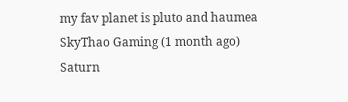my fav planet is pluto and haumea
SkyThao Gaming (1 month ago)
Saturn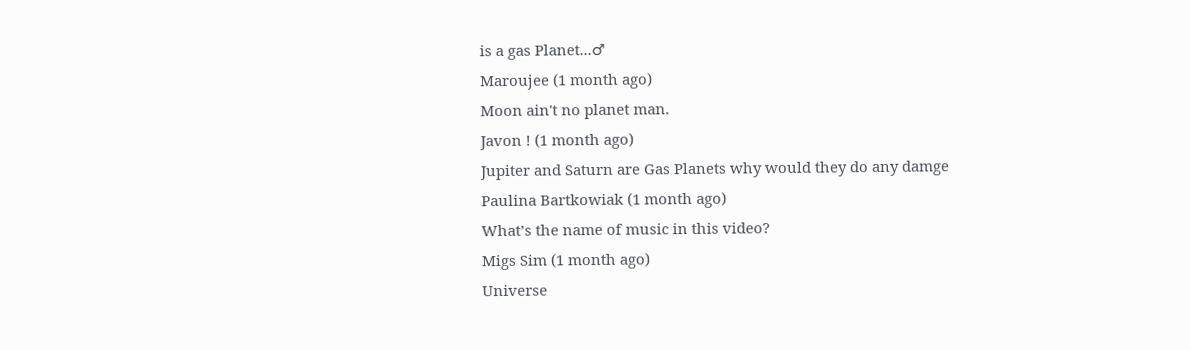is a gas Planet...♂
Maroujee (1 month ago)
Moon ain't no planet man.
Javon ! (1 month ago)
Jupiter and Saturn are Gas Planets why would they do any damge
Paulina Bartkowiak (1 month ago)
What’s the name of music in this video?
Migs Sim (1 month ago)
Universe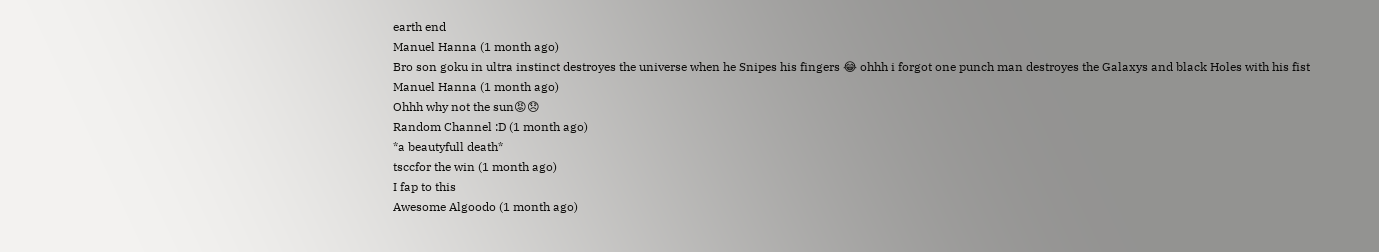earth end
Manuel Hanna (1 month ago)
Bro son goku in ultra instinct destroyes the universe when he Snipes his fingers 😂 ohhh i forgot one punch man destroyes the Galaxys and black Holes with his fist
Manuel Hanna (1 month ago)
Ohhh why not the sun😡😞
Random Channel :D (1 month ago)
*a beautyfull death*
tsccfor the win (1 month ago)
I fap to this
Awesome Algoodo (1 month ago)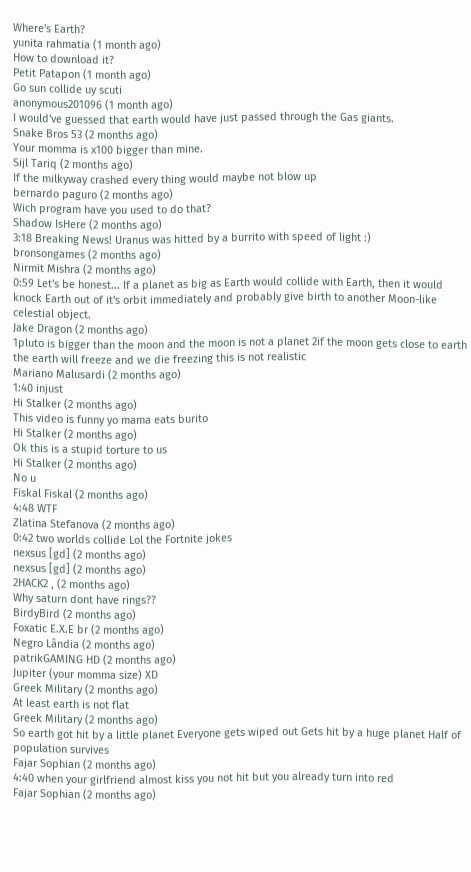Where's Earth?
yunita rahmatia (1 month ago)
How to download it?
Petit Patapon (1 month ago)
Go sun collide uy scuti
anonymous201096 (1 month ago)
I would've guessed that earth would have just passed through the Gas giants.
Snake Bros 53 (2 months ago)
Your momma is x100 bigger than mine.
Sijl Tariq (2 months ago)
If the milkyway crashed every thing would maybe not blow up
bernardo paguro (2 months ago)
Wich program have you used to do that?
Shadow IsHere (2 months ago)
3:18 Breaking News! Uranus was hitted by a burrito with speed of light :)
bronsongames (2 months ago)
Nirmit Mishra (2 months ago)
0:59 Let's be honest... If a planet as big as Earth would collide with Earth, then it would knock Earth out of it's orbit immediately and probably give birth to another Moon-like celestial object.
Jake Dragon (2 months ago)
1pluto is bigger than the moon and the moon is not a planet 2if the moon gets close to earth the earth will freeze and we die freezing this is not realistic
Mariano Malusardi (2 months ago)
1:40 injust
Hi Stalker (2 months ago)
This video is funny yo mama eats burito
Hi Stalker (2 months ago)
Ok this is a stupid torture to us
Hi Stalker (2 months ago)
No u
Fiskal Fiskal (2 months ago)
4:48 WTF
Zlatina Stefanova (2 months ago)
0:42 two worlds collide Lol the Fortnite jokes
nexsus [gd] (2 months ago)
nexsus [gd] (2 months ago)
2HACK2 , (2 months ago)
Why saturn dont have rings??
BirdyBird (2 months ago)
Foxatic E.X.E br (2 months ago)
Negro Lândia (2 months ago)
patrikGAMING HD (2 months ago)
Jupiter (your momma size) XD
Greek Military (2 months ago)
At least earth is not flat
Greek Military (2 months ago)
So earth got hit by a little planet Everyone gets wiped out Gets hit by a huge planet Half of population survives
Fajar Sophian (2 months ago)
4:40 when your girlfriend almost kiss you not hit but you already turn into red
Fajar Sophian (2 months ago)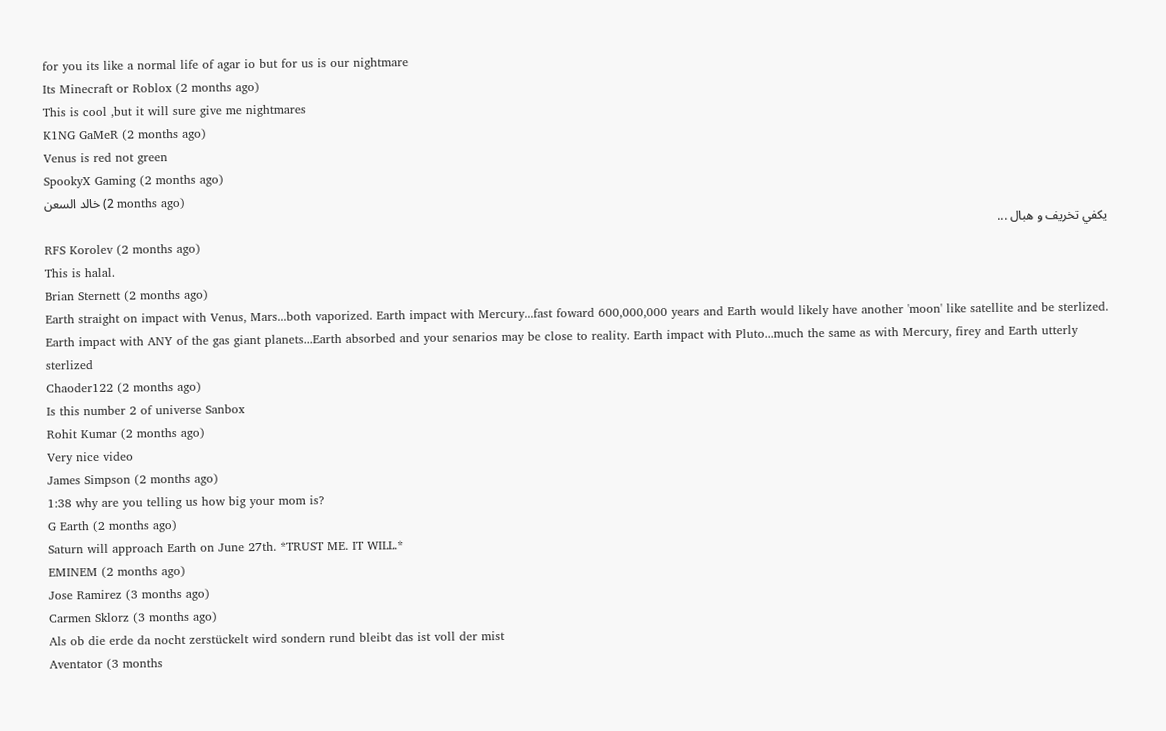for you its like a normal life of agar io but for us is our nightmare
Its Minecraft or Roblox (2 months ago)
This is cool ,but it will sure give me nightmares
K1NG GaMeR (2 months ago)
Venus is red not green
SpookyX Gaming (2 months ago)
خالد السعن (2 months ago)
يكفي تخريف و هبال ...
RFS Korolev (2 months ago)
This is halal.
Brian Sternett (2 months ago)
Earth straight on impact with Venus, Mars...both vaporized. Earth impact with Mercury...fast foward 600,000,000 years and Earth would likely have another 'moon' like satellite and be sterlized. Earth impact with ANY of the gas giant planets...Earth absorbed and your senarios may be close to reality. Earth impact with Pluto...much the same as with Mercury, firey and Earth utterly sterlized
Chaoder122 (2 months ago)
Is this number 2 of universe Sanbox
Rohit Kumar (2 months ago)
Very nice video
James Simpson (2 months ago)
1:38 why are you telling us how big your mom is?
G Earth (2 months ago)
Saturn will approach Earth on June 27th. *TRUST ME. IT WILL.*
EMINEM (2 months ago)
Jose Ramirez (3 months ago)
Carmen Sklorz (3 months ago)
Als ob die erde da nocht zerstückelt wird sondern rund bleibt das ist voll der mist
Aventator (3 months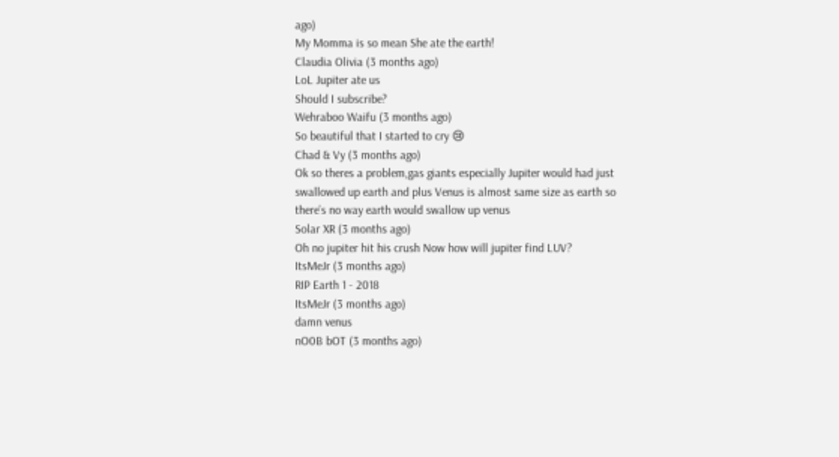ago)
My Momma is so mean She ate the earth!
Claudia Olivia (3 months ago)
LoL Jupiter ate us
Should I subscribe?
Wehraboo Waifu (3 months ago)
So beautiful that I started to cry 😢
Chad & Vy (3 months ago)
Ok so theres a problem,gas giants especially Jupiter would had just swallowed up earth and plus Venus is almost same size as earth so there’s no way earth would swallow up venus
Solar XR (3 months ago)
Oh no jupiter hit his crush Now how will jupiter find LUV?
ItsMeJr (3 months ago)
RIP Earth 1 - 2018
ItsMeJr (3 months ago)
damn venus
nO0B bOT (3 months ago)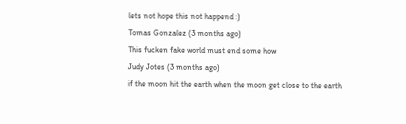lets not hope this not happend :)
Tomas Gonzalez (3 months ago)
This fucken fake world must end some how
Judy Jotes (3 months ago)
if the moon hit the earth when the moon get close to the earth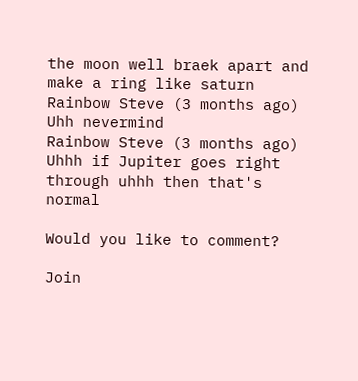the moon well braek apart and make a ring like saturn
Rainbow Steve (3 months ago)
Uhh nevermind
Rainbow Steve (3 months ago)
Uhhh if Jupiter goes right through uhhh then that's normal

Would you like to comment?

Join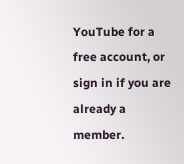YouTube for a free account, or sign in if you are already a member.